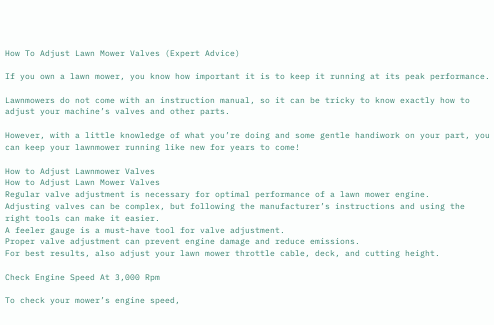How To Adjust Lawn Mower Valves (Expert Advice)

If you own a lawn mower, you know how important it is to keep it running at its peak performance.

Lawnmowers do not come with an instruction manual, so it can be tricky to know exactly how to adjust your machine’s valves and other parts.

However, with a little knowledge of what you’re doing and some gentle handiwork on your part, you can keep your lawnmower running like new for years to come!

How to Adjust Lawnmower Valves
How to Adjust Lawn Mower Valves
Regular valve adjustment is necessary for optimal performance of a lawn mower engine.
Adjusting valves can be complex, but following the manufacturer’s instructions and using the right tools can make it easier.
A feeler gauge is a must-have tool for valve adjustment.
Proper valve adjustment can prevent engine damage and reduce emissions.
For best results, also adjust your lawn mower throttle cable, deck, and cutting height.

Check Engine Speed At 3,000 Rpm

To check your mower’s engine speed,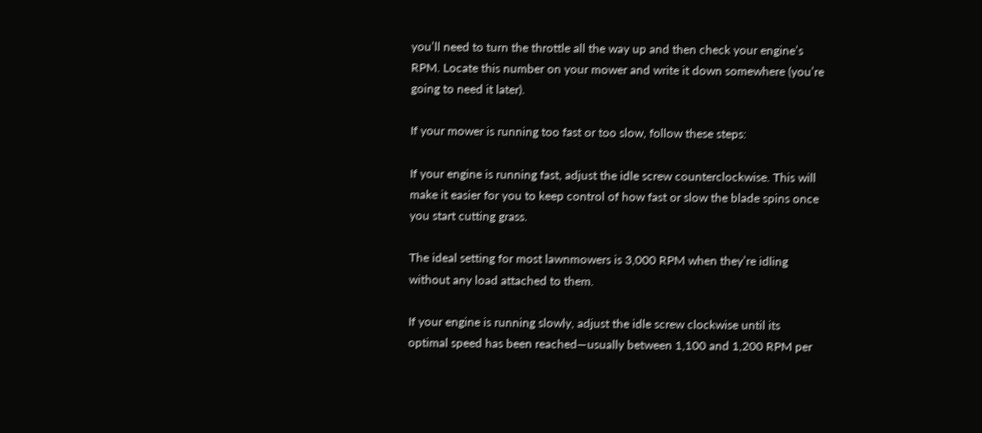you’ll need to turn the throttle all the way up and then check your engine’s RPM. Locate this number on your mower and write it down somewhere (you’re going to need it later).

If your mower is running too fast or too slow, follow these steps:

If your engine is running fast, adjust the idle screw counterclockwise. This will make it easier for you to keep control of how fast or slow the blade spins once you start cutting grass.

The ideal setting for most lawnmowers is 3,000 RPM when they’re idling without any load attached to them.

If your engine is running slowly, adjust the idle screw clockwise until its optimal speed has been reached—usually between 1,100 and 1,200 RPM per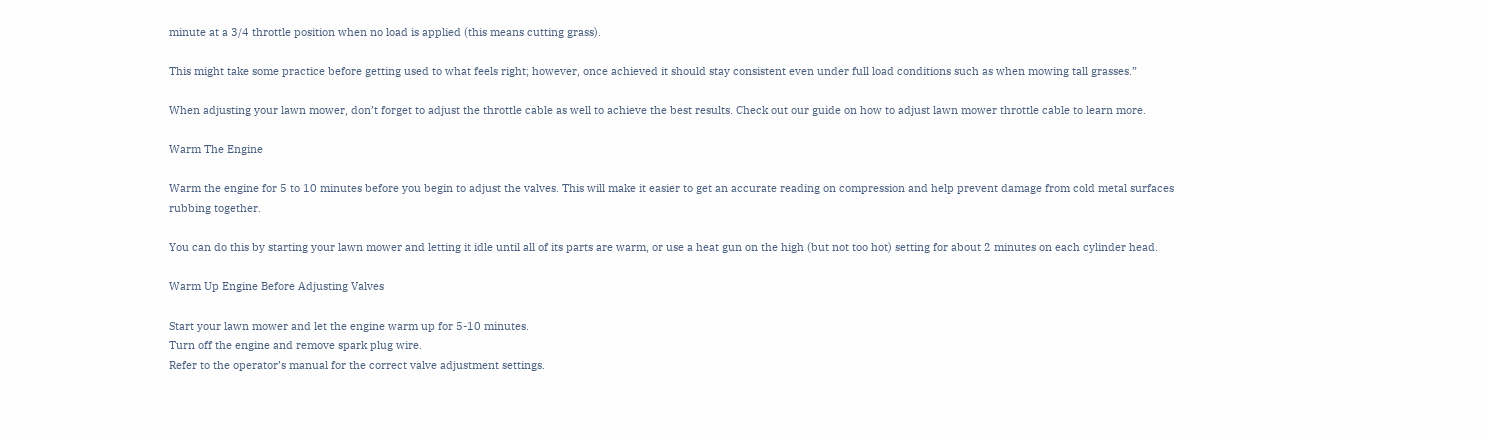minute at a 3/4 throttle position when no load is applied (this means cutting grass).

This might take some practice before getting used to what feels right; however, once achieved it should stay consistent even under full load conditions such as when mowing tall grasses.”

When adjusting your lawn mower, don’t forget to adjust the throttle cable as well to achieve the best results. Check out our guide on how to adjust lawn mower throttle cable to learn more.

Warm The Engine

Warm the engine for 5 to 10 minutes before you begin to adjust the valves. This will make it easier to get an accurate reading on compression and help prevent damage from cold metal surfaces rubbing together.

You can do this by starting your lawn mower and letting it idle until all of its parts are warm, or use a heat gun on the high (but not too hot) setting for about 2 minutes on each cylinder head.

Warm Up Engine Before Adjusting Valves

Start your lawn mower and let the engine warm up for 5-10 minutes.
Turn off the engine and remove spark plug wire.
Refer to the operator’s manual for the correct valve adjustment settings.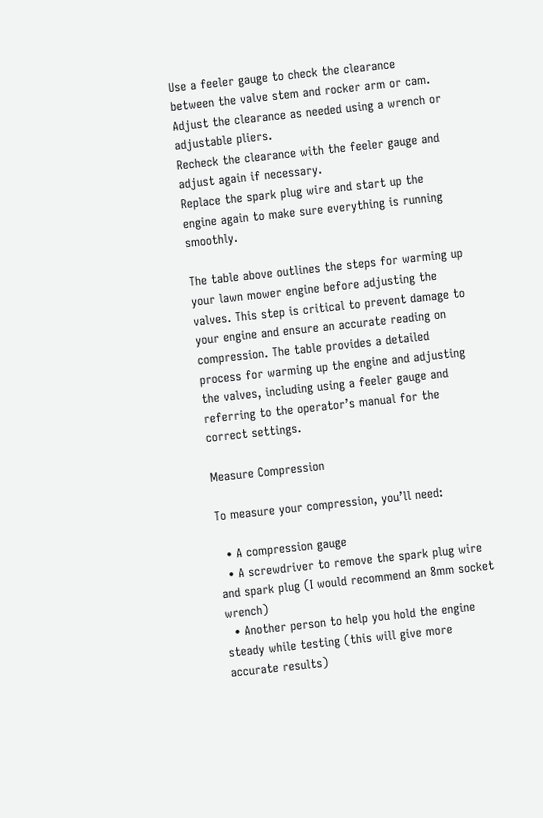Use a feeler gauge to check the clearance between the valve stem and rocker arm or cam.
Adjust the clearance as needed using a wrench or adjustable pliers.
Recheck the clearance with the feeler gauge and adjust again if necessary.
Replace the spark plug wire and start up the engine again to make sure everything is running smoothly.

The table above outlines the steps for warming up your lawn mower engine before adjusting the valves. This step is critical to prevent damage to your engine and ensure an accurate reading on compression. The table provides a detailed process for warming up the engine and adjusting the valves, including using a feeler gauge and referring to the operator’s manual for the correct settings.

Measure Compression

To measure your compression, you’ll need:

  • A compression gauge
  • A screwdriver to remove the spark plug wire and spark plug (I would recommend an 8mm socket wrench)
  • Another person to help you hold the engine steady while testing (this will give more accurate results)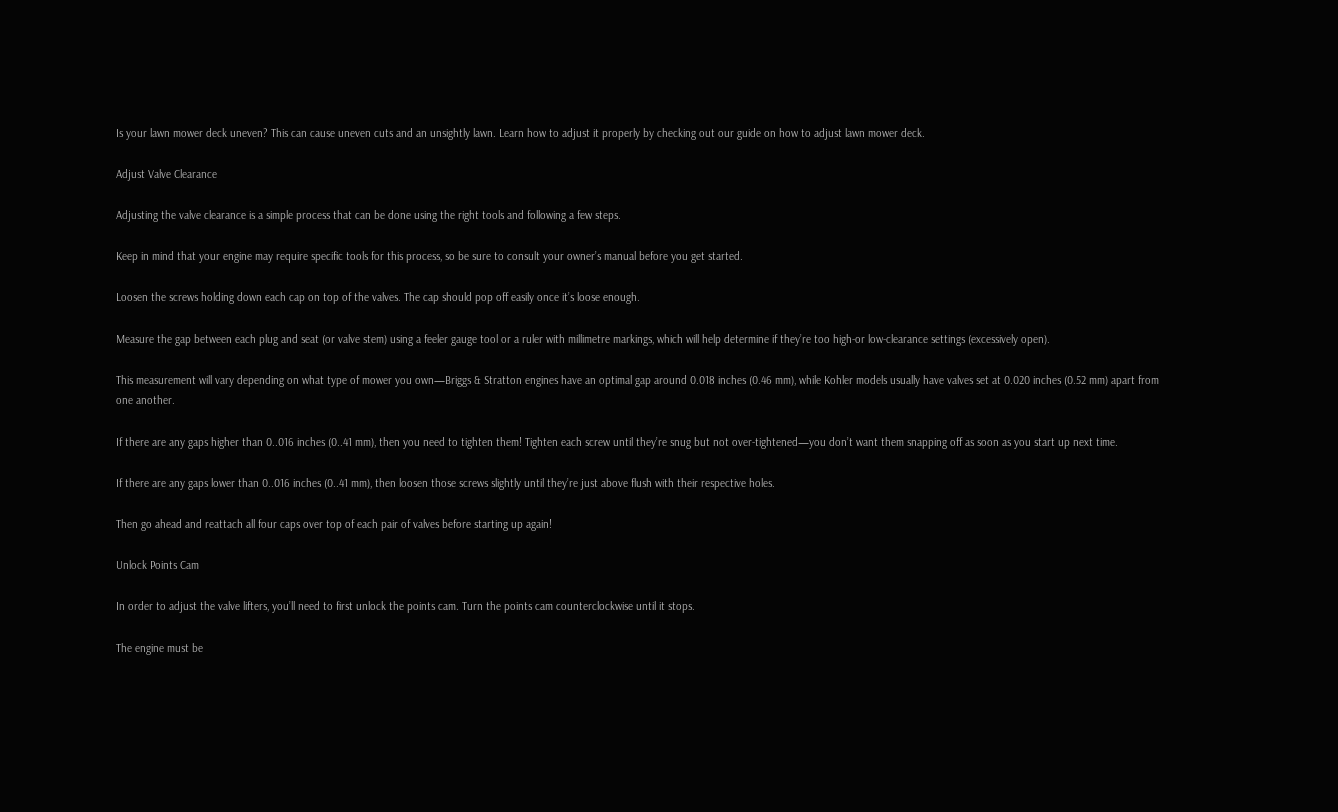Is your lawn mower deck uneven? This can cause uneven cuts and an unsightly lawn. Learn how to adjust it properly by checking out our guide on how to adjust lawn mower deck.

Adjust Valve Clearance

Adjusting the valve clearance is a simple process that can be done using the right tools and following a few steps.

Keep in mind that your engine may require specific tools for this process, so be sure to consult your owner’s manual before you get started.

Loosen the screws holding down each cap on top of the valves. The cap should pop off easily once it’s loose enough.

Measure the gap between each plug and seat (or valve stem) using a feeler gauge tool or a ruler with millimetre markings, which will help determine if they’re too high-or low-clearance settings (excessively open).

This measurement will vary depending on what type of mower you own—Briggs & Stratton engines have an optimal gap around 0.018 inches (0.46 mm), while Kohler models usually have valves set at 0.020 inches (0.52 mm) apart from one another.

If there are any gaps higher than 0..016 inches (0..41 mm), then you need to tighten them! Tighten each screw until they’re snug but not over-tightened—you don’t want them snapping off as soon as you start up next time.

If there are any gaps lower than 0..016 inches (0..41 mm), then loosen those screws slightly until they’re just above flush with their respective holes.

Then go ahead and reattach all four caps over top of each pair of valves before starting up again!

Unlock Points Cam

In order to adjust the valve lifters, you’ll need to first unlock the points cam. Turn the points cam counterclockwise until it stops.

The engine must be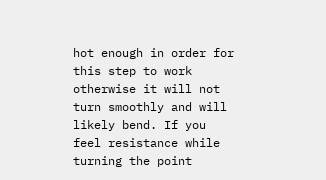hot enough in order for this step to work otherwise it will not turn smoothly and will likely bend. If you feel resistance while turning the point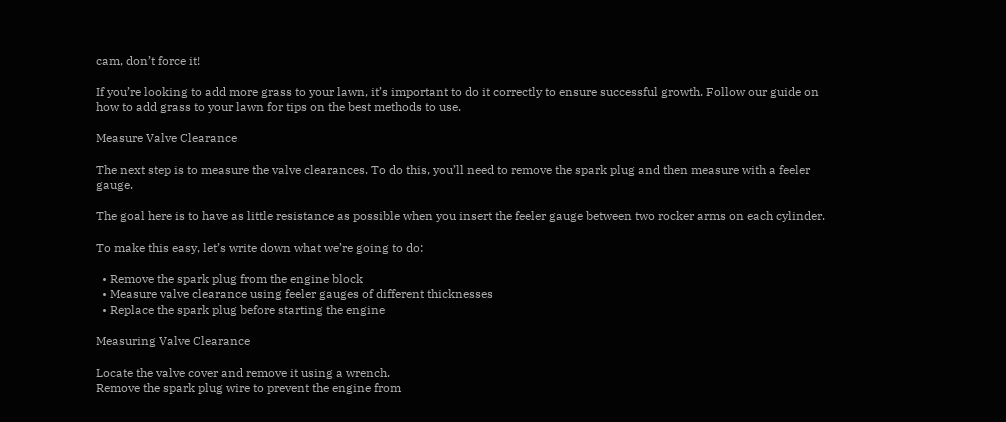cam, don’t force it!

If you’re looking to add more grass to your lawn, it’s important to do it correctly to ensure successful growth. Follow our guide on how to add grass to your lawn for tips on the best methods to use.

Measure Valve Clearance

The next step is to measure the valve clearances. To do this, you’ll need to remove the spark plug and then measure with a feeler gauge.

The goal here is to have as little resistance as possible when you insert the feeler gauge between two rocker arms on each cylinder.

To make this easy, let’s write down what we’re going to do:

  • Remove the spark plug from the engine block
  • Measure valve clearance using feeler gauges of different thicknesses
  • Replace the spark plug before starting the engine

Measuring Valve Clearance

Locate the valve cover and remove it using a wrench.
Remove the spark plug wire to prevent the engine from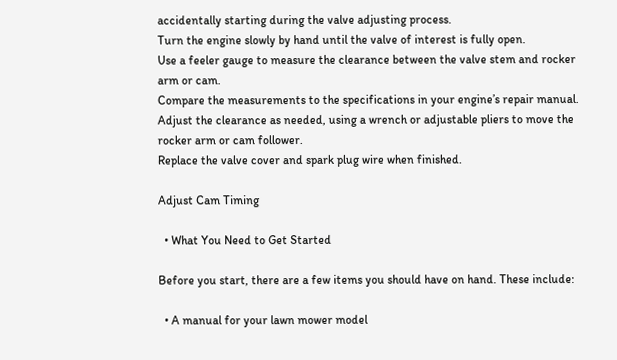accidentally starting during the valve adjusting process.
Turn the engine slowly by hand until the valve of interest is fully open.
Use a feeler gauge to measure the clearance between the valve stem and rocker arm or cam.
Compare the measurements to the specifications in your engine’s repair manual.
Adjust the clearance as needed, using a wrench or adjustable pliers to move the rocker arm or cam follower.
Replace the valve cover and spark plug wire when finished.

Adjust Cam Timing

  • What You Need to Get Started

Before you start, there are a few items you should have on hand. These include:

  • A manual for your lawn mower model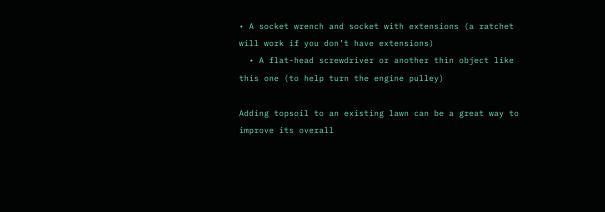• A socket wrench and socket with extensions (a ratchet will work if you don’t have extensions)
  • A flat-head screwdriver or another thin object like this one (to help turn the engine pulley)

Adding topsoil to an existing lawn can be a great way to improve its overall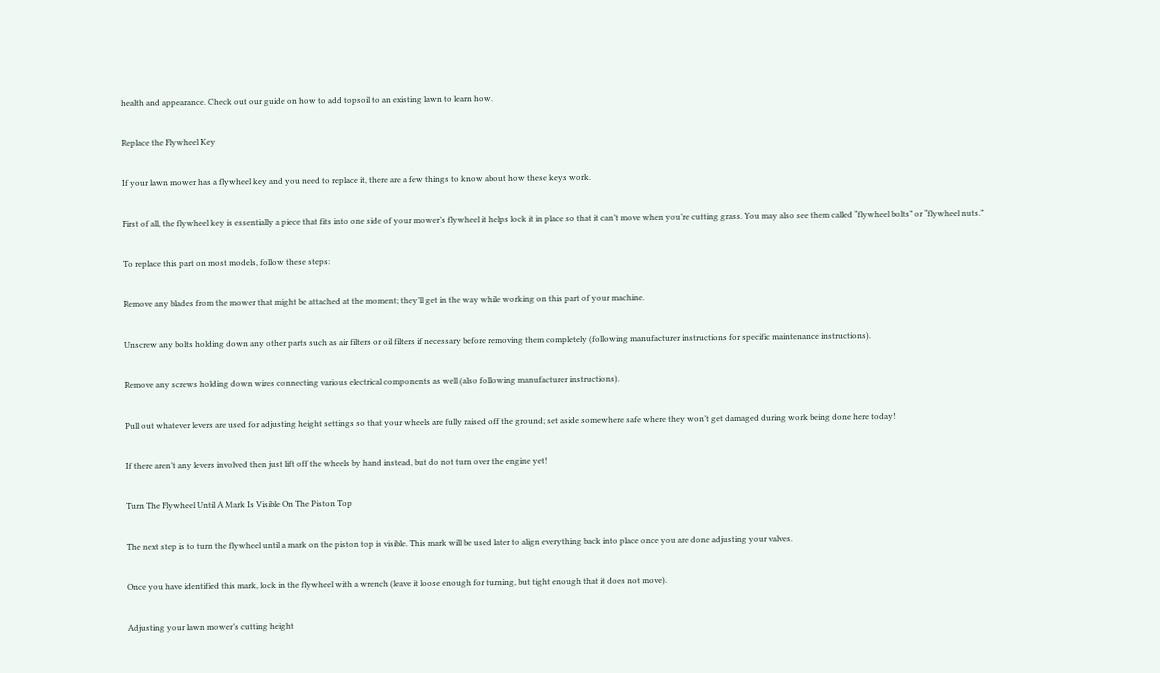health and appearance. Check out our guide on how to add topsoil to an existing lawn to learn how.

Replace the Flywheel Key

If your lawn mower has a flywheel key and you need to replace it, there are a few things to know about how these keys work.

First of all, the flywheel key is essentially a piece that fits into one side of your mower’s flywheel it helps lock it in place so that it can’t move when you’re cutting grass. You may also see them called “flywheel bolts” or “flywheel nuts.”

To replace this part on most models, follow these steps:

Remove any blades from the mower that might be attached at the moment; they’ll get in the way while working on this part of your machine.

Unscrew any bolts holding down any other parts such as air filters or oil filters if necessary before removing them completely (following manufacturer instructions for specific maintenance instructions).

Remove any screws holding down wires connecting various electrical components as well (also following manufacturer instructions).

Pull out whatever levers are used for adjusting height settings so that your wheels are fully raised off the ground; set aside somewhere safe where they won’t get damaged during work being done here today!

If there aren’t any levers involved then just lift off the wheels by hand instead, but do not turn over the engine yet!

Turn The Flywheel Until A Mark Is Visible On The Piston Top

The next step is to turn the flywheel until a mark on the piston top is visible. This mark will be used later to align everything back into place once you are done adjusting your valves.

Once you have identified this mark, lock in the flywheel with a wrench (leave it loose enough for turning, but tight enough that it does not move).

Adjusting your lawn mower’s cutting height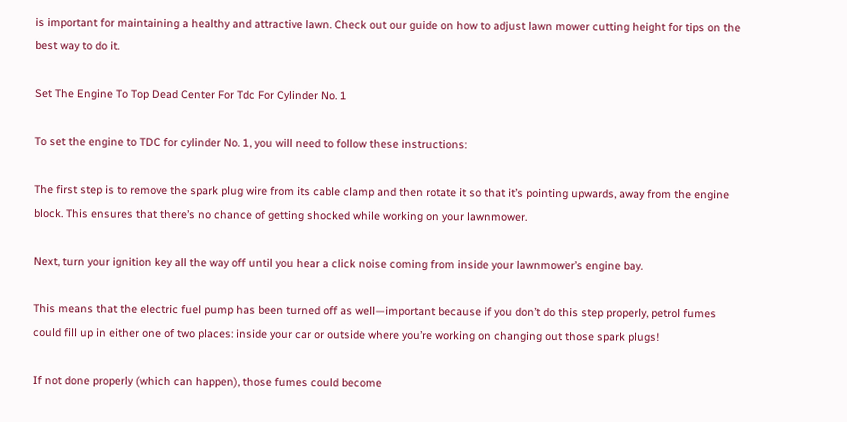is important for maintaining a healthy and attractive lawn. Check out our guide on how to adjust lawn mower cutting height for tips on the best way to do it.

Set The Engine To Top Dead Center For Tdc For Cylinder No. 1

To set the engine to TDC for cylinder No. 1, you will need to follow these instructions:

The first step is to remove the spark plug wire from its cable clamp and then rotate it so that it’s pointing upwards, away from the engine block. This ensures that there’s no chance of getting shocked while working on your lawnmower.

Next, turn your ignition key all the way off until you hear a click noise coming from inside your lawnmower’s engine bay.

This means that the electric fuel pump has been turned off as well—important because if you don’t do this step properly, petrol fumes could fill up in either one of two places: inside your car or outside where you’re working on changing out those spark plugs!

If not done properly (which can happen), those fumes could become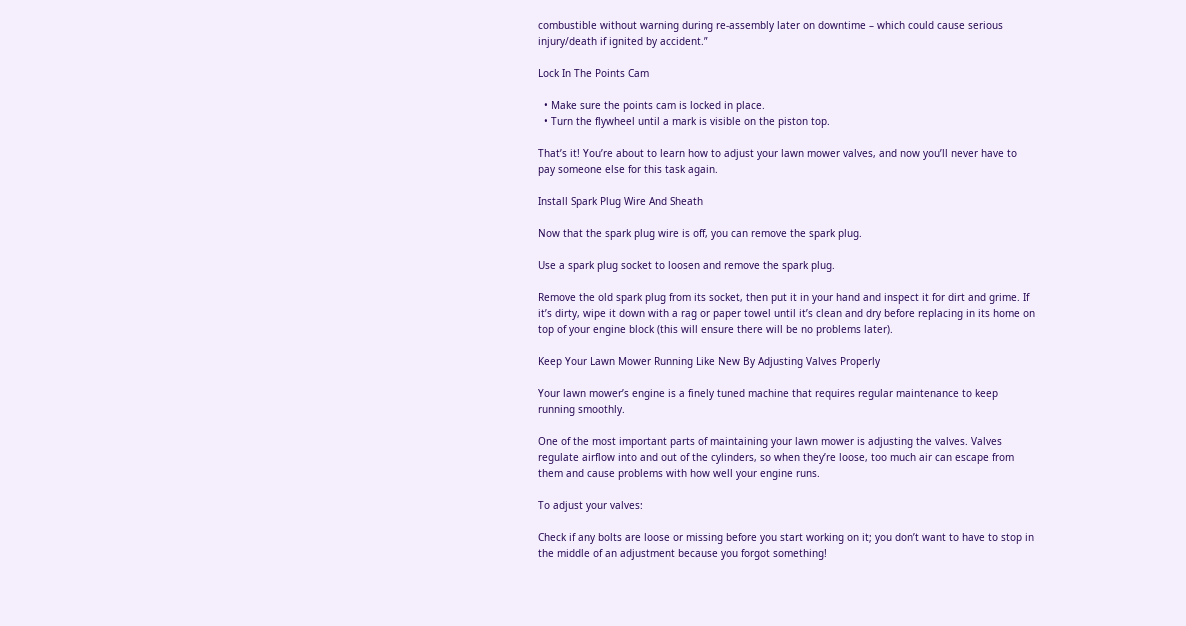combustible without warning during re-assembly later on downtime – which could cause serious injury/death if ignited by accident.”

Lock In The Points Cam

  • Make sure the points cam is locked in place.
  • Turn the flywheel until a mark is visible on the piston top.

That’s it! You’re about to learn how to adjust your lawn mower valves, and now you’ll never have to pay someone else for this task again.

Install Spark Plug Wire And Sheath

Now that the spark plug wire is off, you can remove the spark plug.

Use a spark plug socket to loosen and remove the spark plug.

Remove the old spark plug from its socket, then put it in your hand and inspect it for dirt and grime. If it’s dirty, wipe it down with a rag or paper towel until it’s clean and dry before replacing in its home on top of your engine block (this will ensure there will be no problems later).

Keep Your Lawn Mower Running Like New By Adjusting Valves Properly

Your lawn mower’s engine is a finely tuned machine that requires regular maintenance to keep running smoothly.

One of the most important parts of maintaining your lawn mower is adjusting the valves. Valves regulate airflow into and out of the cylinders, so when they’re loose, too much air can escape from them and cause problems with how well your engine runs.

To adjust your valves:

Check if any bolts are loose or missing before you start working on it; you don’t want to have to stop in the middle of an adjustment because you forgot something!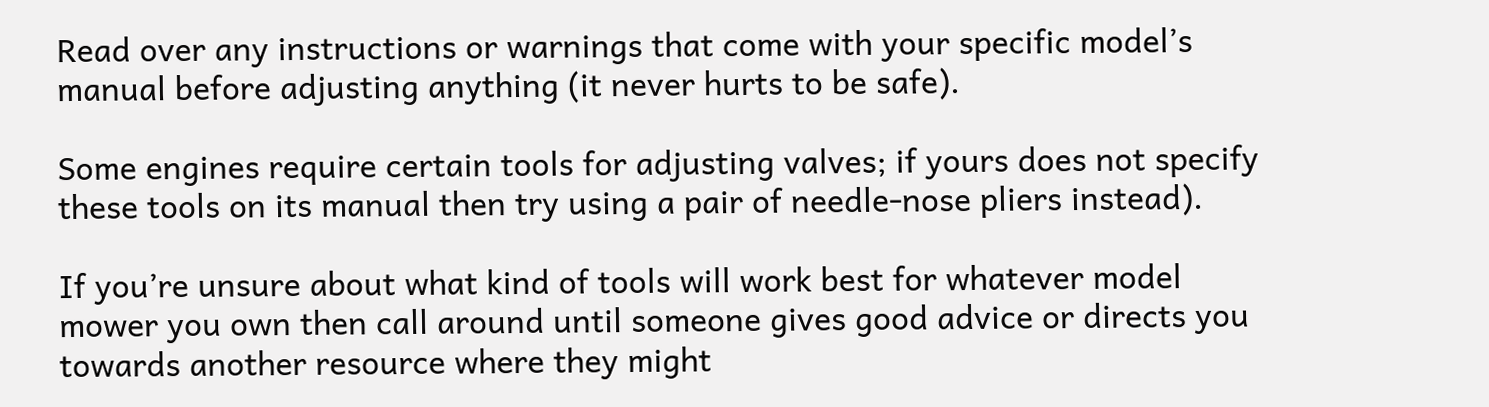Read over any instructions or warnings that come with your specific model’s manual before adjusting anything (it never hurts to be safe).

Some engines require certain tools for adjusting valves; if yours does not specify these tools on its manual then try using a pair of needle-nose pliers instead).

If you’re unsure about what kind of tools will work best for whatever model mower you own then call around until someone gives good advice or directs you towards another resource where they might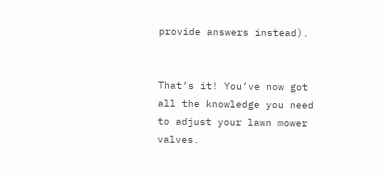provide answers instead).


That’s it! You’ve now got all the knowledge you need to adjust your lawn mower valves.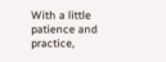With a little patience and practice,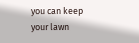you can keep your lawn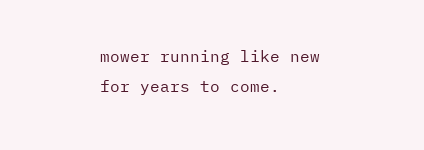mower running like new for years to come.